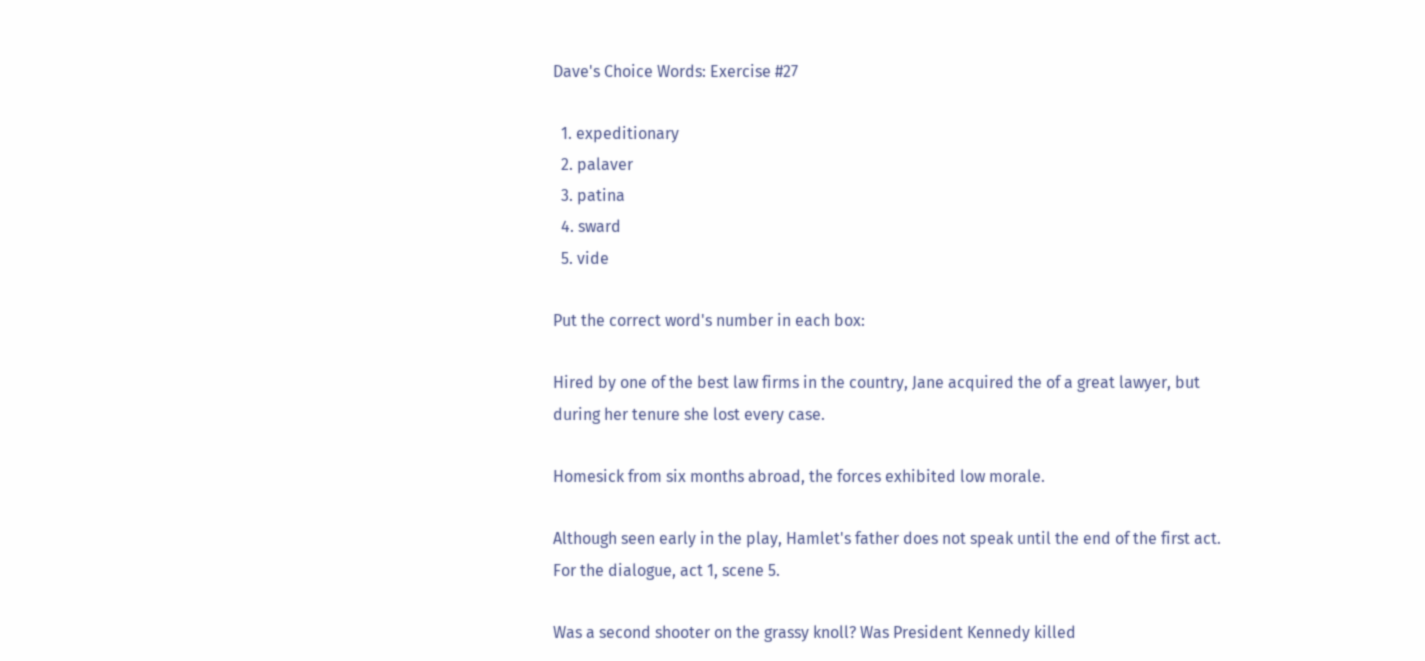Dave's Choice Words: Exercise #27

  1. expeditionary
  2. palaver
  3. patina
  4. sward
  5. vide

Put the correct word's number in each box:

Hired by one of the best law firms in the country, Jane acquired the of a great lawyer, but during her tenure she lost every case.

Homesick from six months abroad, the forces exhibited low morale.

Although seen early in the play, Hamlet's father does not speak until the end of the first act. For the dialogue, act 1, scene 5.

Was a second shooter on the grassy knoll? Was President Kennedy killed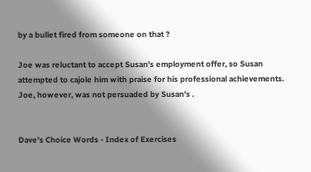by a bullet fired from someone on that ?

Joe was reluctant to accept Susan's employment offer, so Susan attempted to cajole him with praise for his professional achievements. Joe, however, was not persuaded by Susan's .


Dave's Choice Words - Index of Exercises